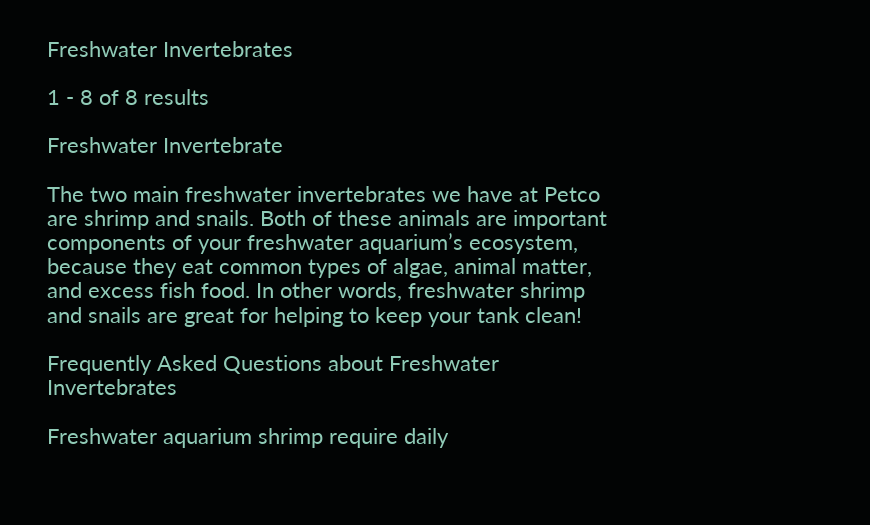Freshwater Invertebrates

1 - 8 of 8 results

Freshwater Invertebrate

The two main freshwater invertebrates we have at Petco are shrimp and snails. Both of these animals are important components of your freshwater aquarium’s ecosystem, because they eat common types of algae, animal matter, and excess fish food. In other words, freshwater shrimp and snails are great for helping to keep your tank clean!

Frequently Asked Questions about Freshwater Invertebrates

Freshwater aquarium shrimp require daily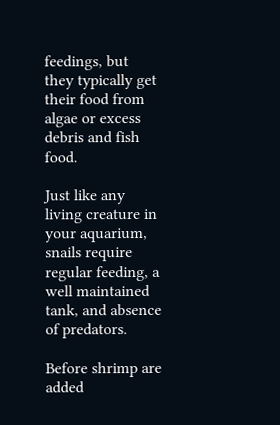feedings, but they typically get their food from algae or excess debris and fish food.

Just like any living creature in your aquarium, snails require regular feeding, a well maintained tank, and absence of predators.

Before shrimp are added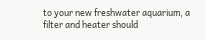to your new freshwater aquarium, a filter and heater should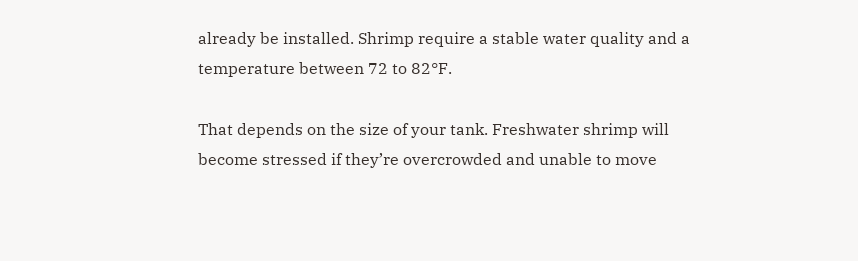already be installed. Shrimp require a stable water quality and a temperature between 72 to 82°F.

That depends on the size of your tank. Freshwater shrimp will become stressed if they’re overcrowded and unable to move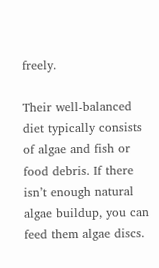freely.

Their well-balanced diet typically consists of algae and fish or food debris. If there isn’t enough natural algae buildup, you can feed them algae discs.